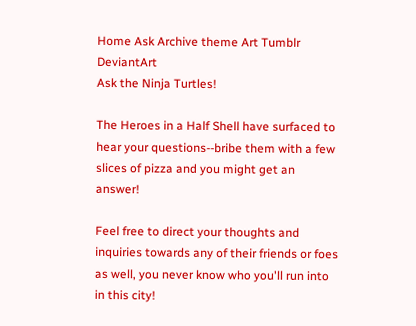Home Ask Archive theme Art Tumblr DeviantArt
Ask the Ninja Turtles!

The Heroes in a Half Shell have surfaced to hear your questions--bribe them with a few slices of pizza and you might get an answer!

Feel free to direct your thoughts and inquiries towards any of their friends or foes as well, you never know who you'll run into in this city!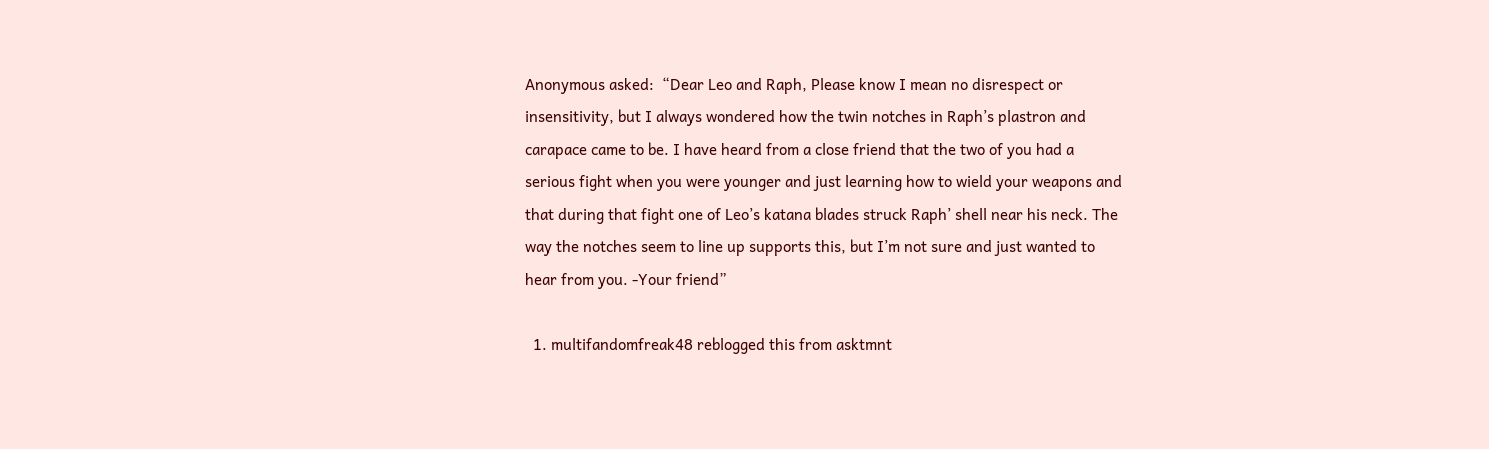Anonymous asked:  “Dear Leo and Raph, Please know I mean no disrespect or insensitivity, but I always wondered how the twin notches in Raph’s plastron and carapace came to be. I have heard from a close friend that the two of you had a serious fight when you were younger and just learning how to wield your weapons and that during that fight one of Leo’s katana blades struck Raph’ shell near his neck. The way the notches seem to line up supports this, but I’m not sure and just wanted to hear from you. -Your friend”

  1. multifandomfreak48 reblogged this from asktmnt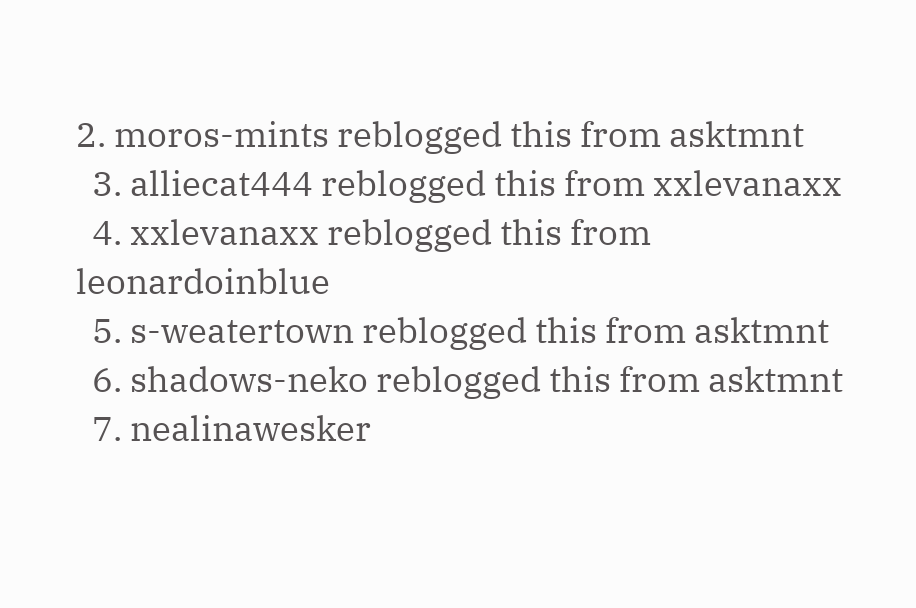2. moros-mints reblogged this from asktmnt
  3. alliecat444 reblogged this from xxlevanaxx
  4. xxlevanaxx reblogged this from leonardoinblue
  5. s-weatertown reblogged this from asktmnt
  6. shadows-neko reblogged this from asktmnt
  7. nealinawesker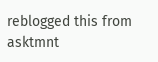reblogged this from asktmnt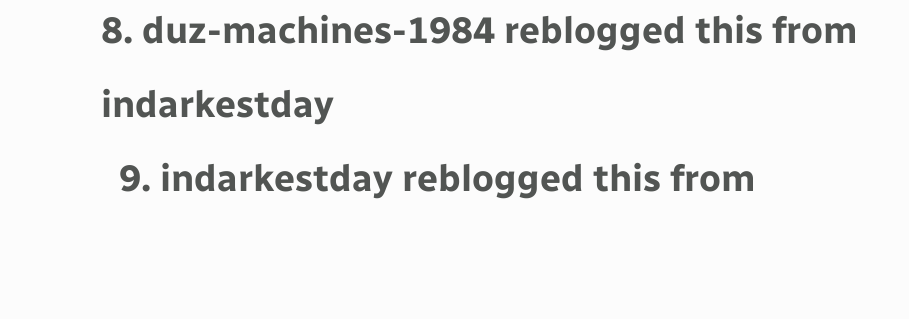8. duz-machines-1984 reblogged this from indarkestday
  9. indarkestday reblogged this from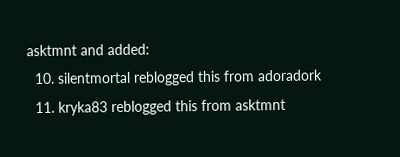asktmnt and added:
  10. silentmortal reblogged this from adoradork
  11. kryka83 reblogged this from asktmnt